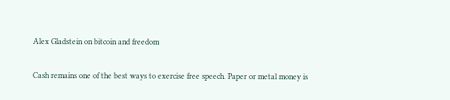Alex Gladstein on bitcoin and freedom

Cash remains one of the best ways to exercise free speech. Paper or metal money is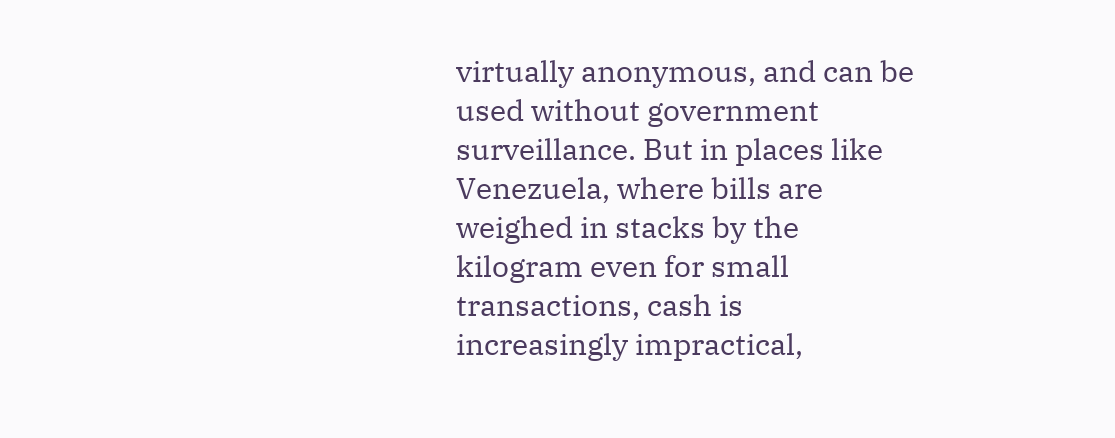virtually anonymous, and can be used without government surveillance. But in places like Venezuela, where bills are weighed in stacks by the kilogram even for small transactions, cash is increasingly impractical,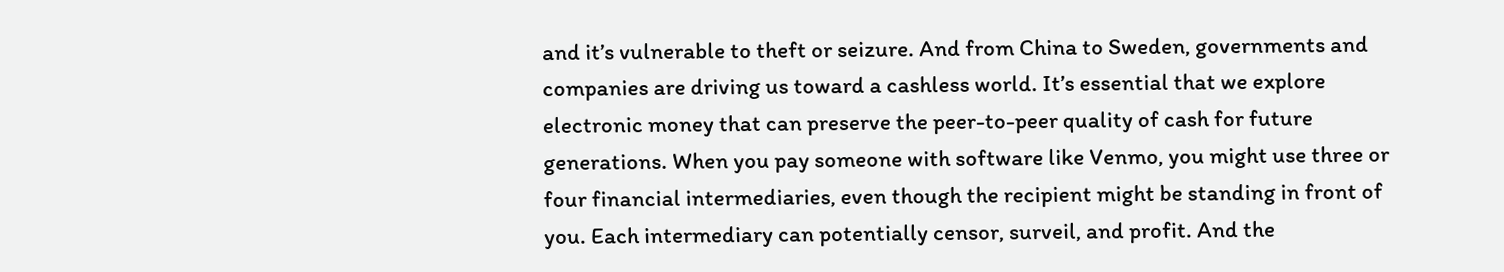and it’s vulnerable to theft or seizure. And from China to Sweden, governments and companies are driving us toward a cashless world. It’s essential that we explore electronic money that can preserve the peer-to-peer quality of cash for future generations. When you pay someone with software like Venmo, you might use three or four financial intermediaries, even though the recipient might be standing in front of you. Each intermediary can potentially censor, surveil, and profit. And the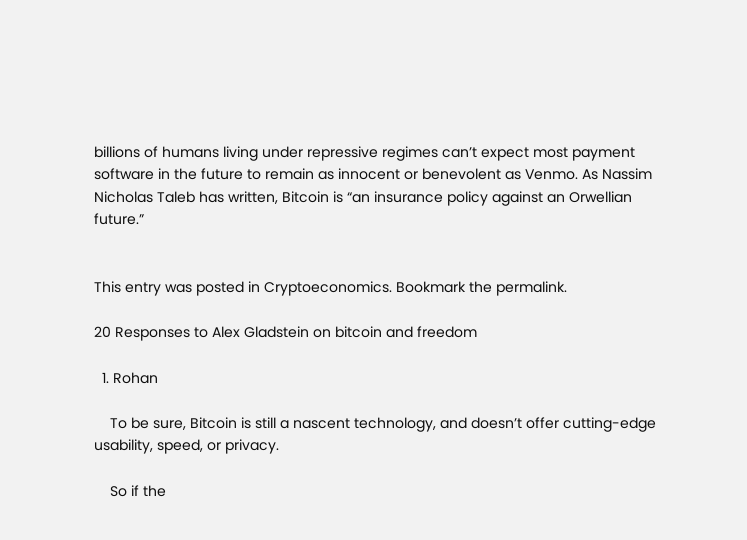billions of humans living under repressive regimes can’t expect most payment software in the future to remain as innocent or benevolent as Venmo. As Nassim Nicholas Taleb has written, Bitcoin is “an insurance policy against an Orwellian future.”


This entry was posted in Cryptoeconomics. Bookmark the permalink.

20 Responses to Alex Gladstein on bitcoin and freedom

  1. Rohan

    To be sure, Bitcoin is still a nascent technology, and doesn’t offer cutting-edge usability, speed, or privacy.

    So if the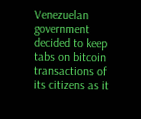Venezuelan government decided to keep tabs on bitcoin transactions of its citizens as it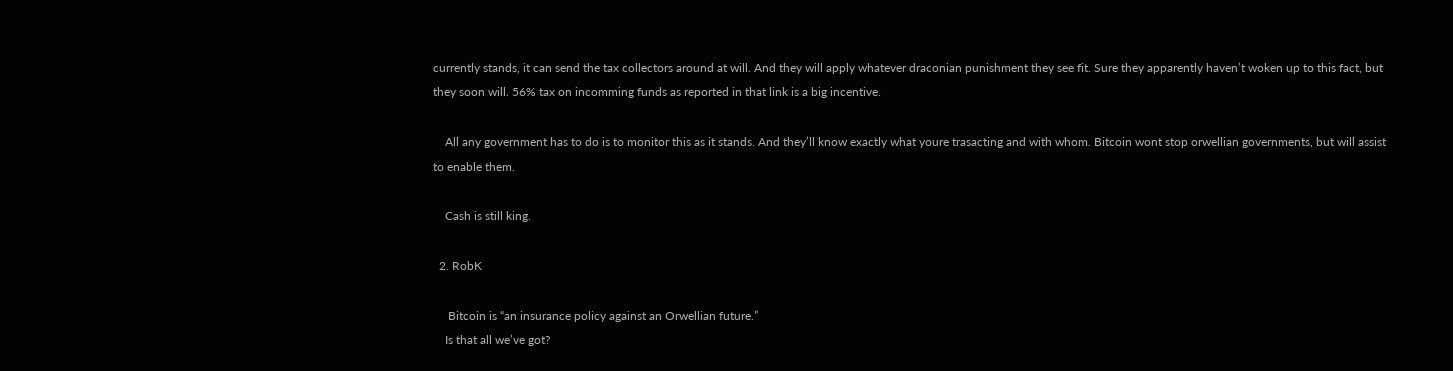currently stands, it can send the tax collectors around at will. And they will apply whatever draconian punishment they see fit. Sure they apparently haven’t woken up to this fact, but they soon will. 56% tax on incomming funds as reported in that link is a big incentive.

    All any government has to do is to monitor this as it stands. And they’ll know exactly what youre trasacting and with whom. Bitcoin wont stop orwellian governments, but will assist to enable them.

    Cash is still king.

  2. RobK

     Bitcoin is “an insurance policy against an Orwellian future.”
    Is that all we’ve got?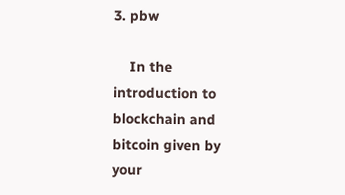3. pbw

    In the introduction to blockchain and bitcoin given by your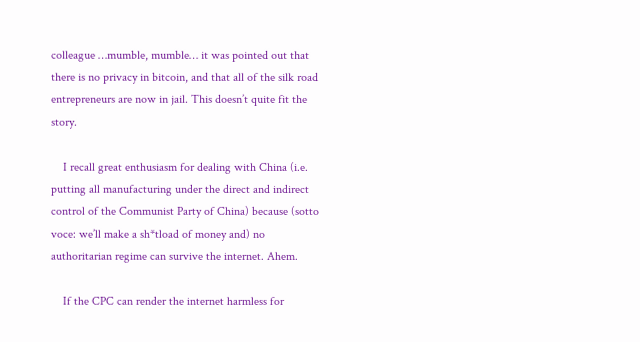colleague …mumble, mumble… it was pointed out that there is no privacy in bitcoin, and that all of the silk road entrepreneurs are now in jail. This doesn’t quite fit the story.

    I recall great enthusiasm for dealing with China (i.e. putting all manufacturing under the direct and indirect control of the Communist Party of China) because (sotto voce: we’ll make a sh*tload of money and) no authoritarian regime can survive the internet. Ahem.

    If the CPC can render the internet harmless for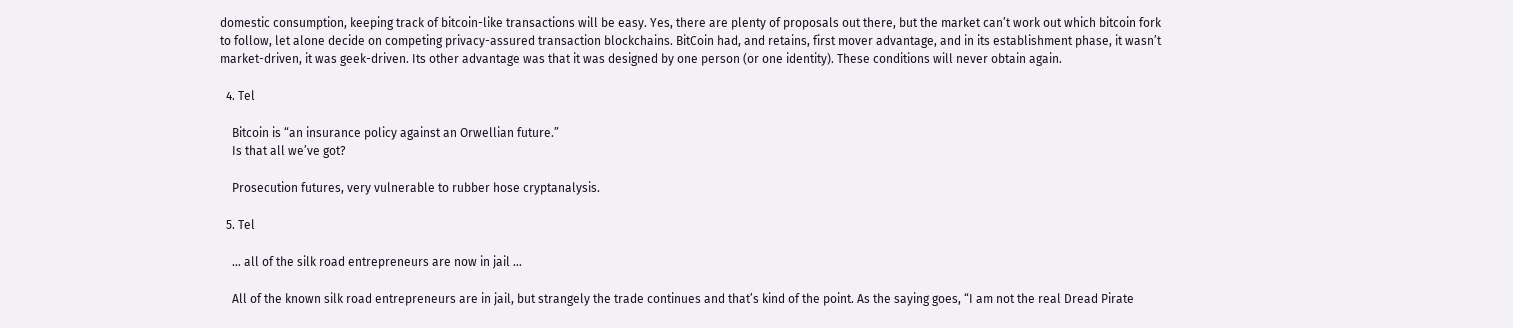domestic consumption, keeping track of bitcoin-like transactions will be easy. Yes, there are plenty of proposals out there, but the market can’t work out which bitcoin fork to follow, let alone decide on competing privacy-assured transaction blockchains. BitCoin had, and retains, first mover advantage, and in its establishment phase, it wasn’t market-driven, it was geek-driven. Its other advantage was that it was designed by one person (or one identity). These conditions will never obtain again.

  4. Tel

    Bitcoin is “an insurance policy against an Orwellian future.”
    Is that all we’ve got?

    Prosecution futures, very vulnerable to rubber hose cryptanalysis.

  5. Tel

    … all of the silk road entrepreneurs are now in jail …

    All of the known silk road entrepreneurs are in jail, but strangely the trade continues and that’s kind of the point. As the saying goes, “I am not the real Dread Pirate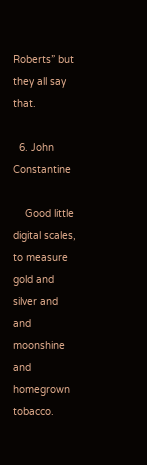Roberts” but they all say that.

  6. John Constantine

    Good little digital scales, to measure gold and silver and and moonshine and homegrown tobacco.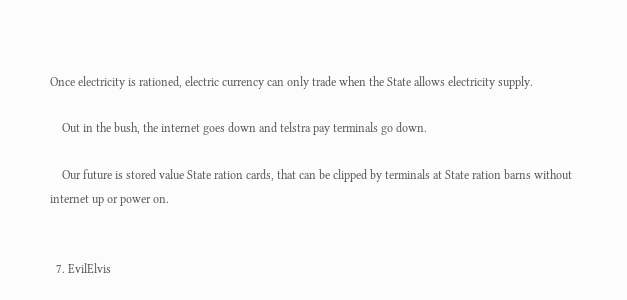Once electricity is rationed, electric currency can only trade when the State allows electricity supply.

    Out in the bush, the internet goes down and telstra pay terminals go down.

    Our future is stored value State ration cards, that can be clipped by terminals at State ration barns without internet up or power on.


  7. EvilElvis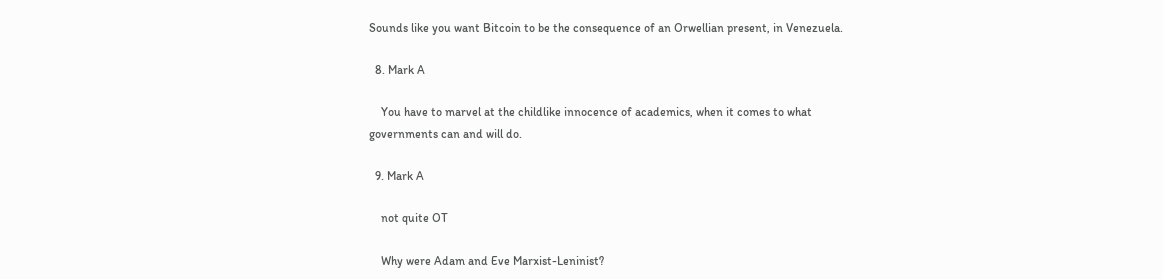Sounds like you want Bitcoin to be the consequence of an Orwellian present, in Venezuela.

  8. Mark A

    You have to marvel at the childlike innocence of academics, when it comes to what governments can and will do.

  9. Mark A

    not quite OT

    Why were Adam and Eve Marxist-Leninist?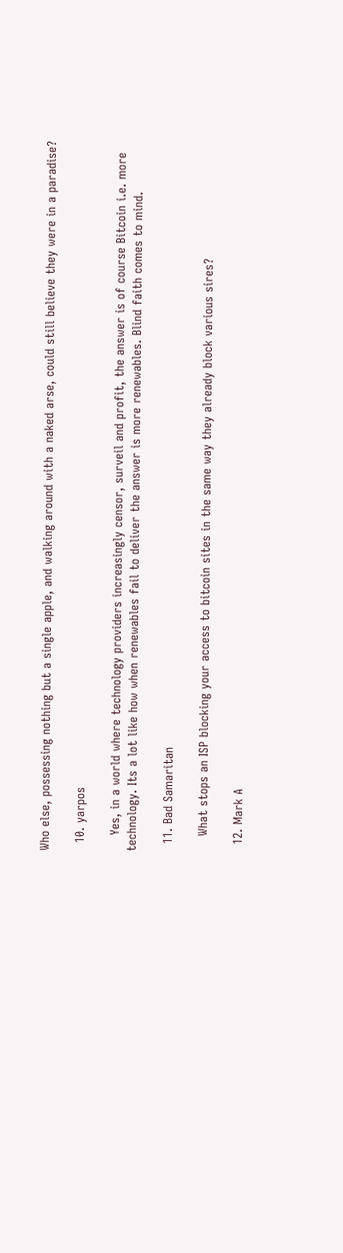Who else, possessing nothing but a single apple, and walking around with a naked arse, could still believe they were in a paradise?

  10. yarpos

    Yes, in a world where technology providers increasingly censor, surveil and profit, the answer is of course Bitcoin i.e. more technology. Its a lot like how when renewables fail to deliver the answer is more renewables. Blind faith comes to mind.

  11. Bad Samaritan

    What stops an ISP blocking your access to bitcoin sites in the same way they already block various sires?

  12. Mark A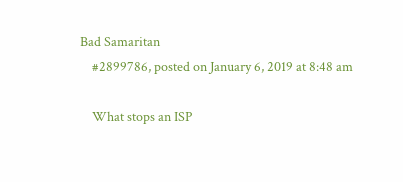Bad Samaritan
    #2899786, posted on January 6, 2019 at 8:48 am

    What stops an ISP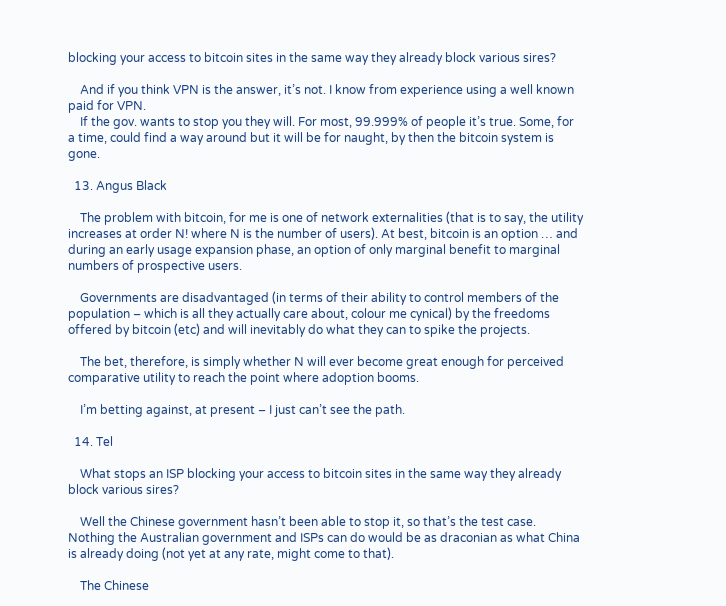blocking your access to bitcoin sites in the same way they already block various sires?

    And if you think VPN is the answer, it’s not. I know from experience using a well known paid for VPN.
    If the gov. wants to stop you they will. For most, 99.999% of people it’s true. Some, for a time, could find a way around but it will be for naught, by then the bitcoin system is gone.

  13. Angus Black

    The problem with bitcoin, for me is one of network externalities (that is to say, the utility increases at order N! where N is the number of users). At best, bitcoin is an option … and during an early usage expansion phase, an option of only marginal benefit to marginal numbers of prospective users.

    Governments are disadvantaged (in terms of their ability to control members of the population – which is all they actually care about, colour me cynical) by the freedoms offered by bitcoin (etc) and will inevitably do what they can to spike the projects.

    The bet, therefore, is simply whether N will ever become great enough for perceived comparative utility to reach the point where adoption booms.

    I’m betting against, at present – I just can’t see the path.

  14. Tel

    What stops an ISP blocking your access to bitcoin sites in the same way they already block various sires?

    Well the Chinese government hasn’t been able to stop it, so that’s the test case. Nothing the Australian government and ISPs can do would be as draconian as what China is already doing (not yet at any rate, might come to that).

    The Chinese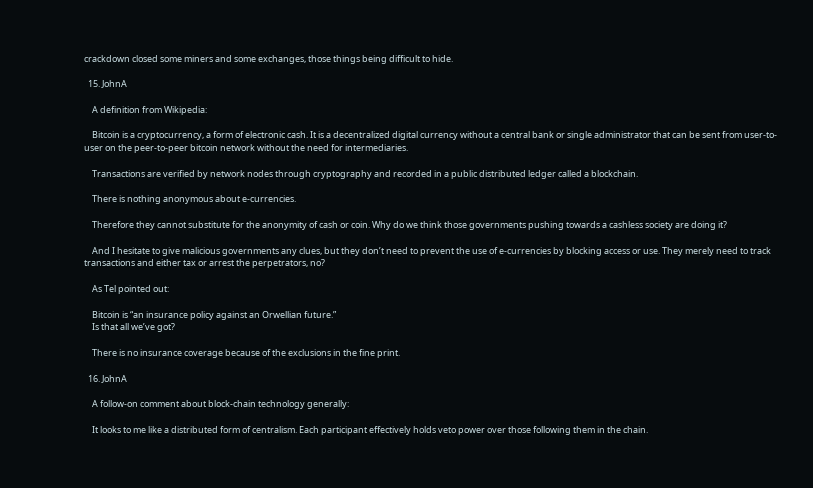crackdown closed some miners and some exchanges, those things being difficult to hide.

  15. JohnA

    A definition from Wikipedia:

    Bitcoin is a cryptocurrency, a form of electronic cash. It is a decentralized digital currency without a central bank or single administrator that can be sent from user-to-user on the peer-to-peer bitcoin network without the need for intermediaries.

    Transactions are verified by network nodes through cryptography and recorded in a public distributed ledger called a blockchain.

    There is nothing anonymous about e-currencies.

    Therefore they cannot substitute for the anonymity of cash or coin. Why do we think those governments pushing towards a cashless society are doing it?

    And I hesitate to give malicious governments any clues, but they don’t need to prevent the use of e-currencies by blocking access or use. They merely need to track transactions and either tax or arrest the perpetrators, no?

    As Tel pointed out:

    Bitcoin is “an insurance policy against an Orwellian future.”
    Is that all we’ve got?

    There is no insurance coverage because of the exclusions in the fine print.

  16. JohnA

    A follow-on comment about block-chain technology generally:

    It looks to me like a distributed form of centralism. Each participant effectively holds veto power over those following them in the chain.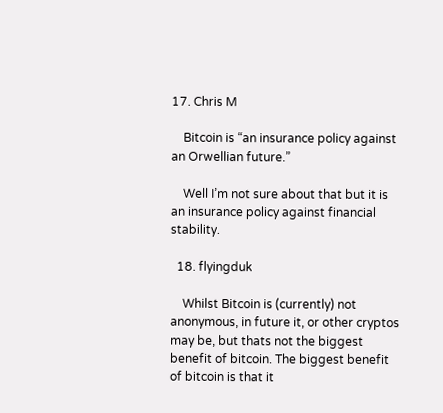17. Chris M

    Bitcoin is “an insurance policy against an Orwellian future.”

    Well I’m not sure about that but it is an insurance policy against financial stability.

  18. flyingduk

    Whilst Bitcoin is (currently) not anonymous, in future it, or other cryptos may be, but thats not the biggest benefit of bitcoin. The biggest benefit of bitcoin is that it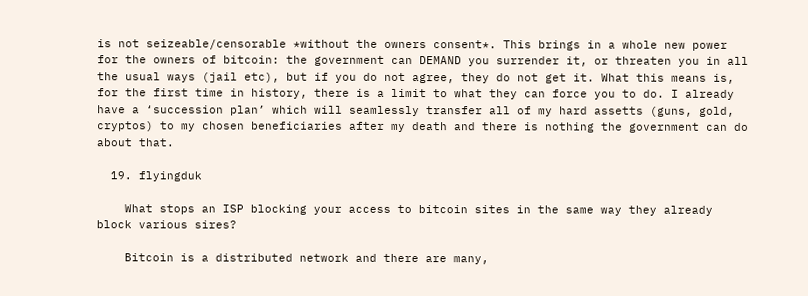is not seizeable/censorable *without the owners consent*. This brings in a whole new power for the owners of bitcoin: the government can DEMAND you surrender it, or threaten you in all the usual ways (jail etc), but if you do not agree, they do not get it. What this means is, for the first time in history, there is a limit to what they can force you to do. I already have a ‘succession plan’ which will seamlessly transfer all of my hard assetts (guns, gold, cryptos) to my chosen beneficiaries after my death and there is nothing the government can do about that.

  19. flyingduk

    What stops an ISP blocking your access to bitcoin sites in the same way they already block various sires?

    Bitcoin is a distributed network and there are many,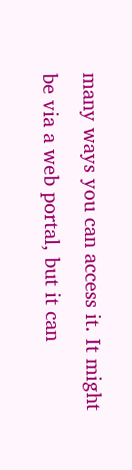many ways you can access it. It might be via a web portal, but it can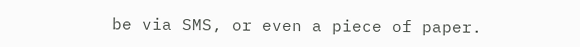be via SMS, or even a piece of paper.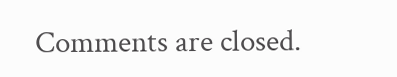Comments are closed.